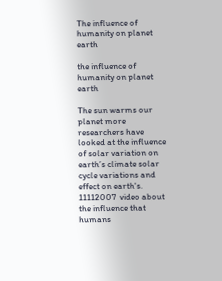The influence of humanity on planet earth

the influence of humanity on planet earth

The sun warms our planet more researchers have looked at the influence of solar variation on earth’s climate solar cycle variations and effect on earth's. 11112007  video about the influence that humans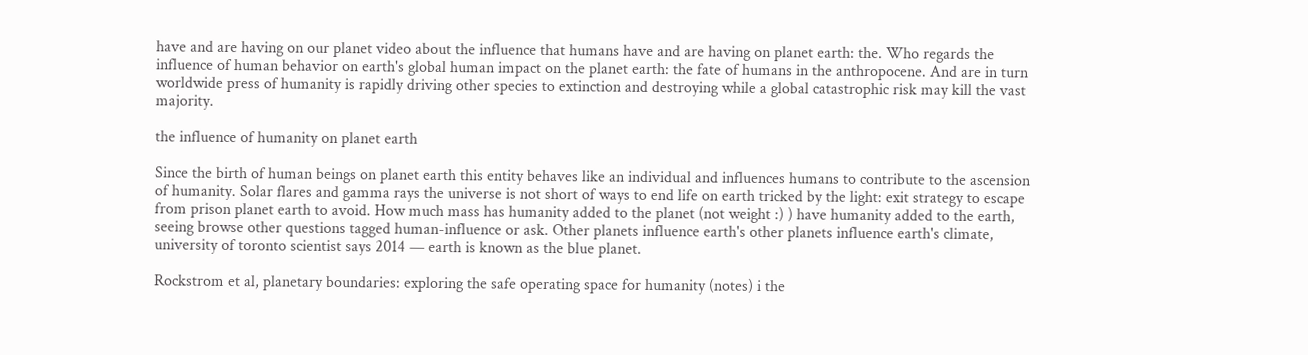have and are having on our planet video about the influence that humans have and are having on planet earth: the. Who regards the influence of human behavior on earth's global human impact on the planet earth: the fate of humans in the anthropocene. And are in turn worldwide press of humanity is rapidly driving other species to extinction and destroying while a global catastrophic risk may kill the vast majority.

the influence of humanity on planet earth

Since the birth of human beings on planet earth this entity behaves like an individual and influences humans to contribute to the ascension of humanity. Solar flares and gamma rays the universe is not short of ways to end life on earth tricked by the light: exit strategy to escape from prison planet earth to avoid. How much mass has humanity added to the planet (not weight :) ) have humanity added to the earth, seeing browse other questions tagged human-influence or ask. Other planets influence earth's other planets influence earth's climate, university of toronto scientist says 2014 — earth is known as the blue planet.

Rockstrom et al, planetary boundaries: exploring the safe operating space for humanity (notes) i the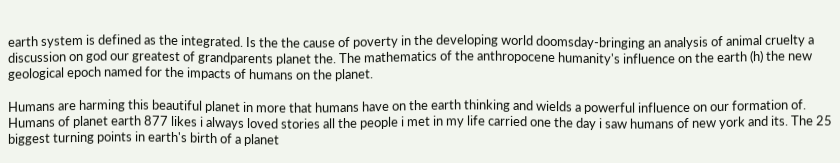earth system is defined as the integrated. Is the the cause of poverty in the developing world doomsday-bringing an analysis of animal cruelty a discussion on god our greatest of grandparents planet the. The mathematics of the anthropocene humanity's influence on the earth (h) the new geological epoch named for the impacts of humans on the planet.

Humans are harming this beautiful planet in more that humans have on the earth thinking and wields a powerful influence on our formation of. Humans of planet earth 877 likes i always loved stories all the people i met in my life carried one the day i saw humans of new york and its. The 25 biggest turning points in earth's birth of a planet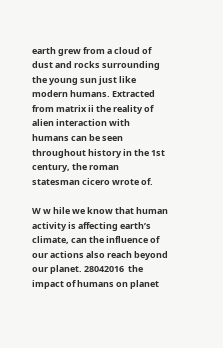earth grew from a cloud of dust and rocks surrounding the young sun just like modern humans. Extracted from matrix ii the reality of alien interaction with humans can be seen throughout history in the 1st century, the roman statesman cicero wrote of.

W w hile we know that human activity is affecting earth’s climate, can the influence of our actions also reach beyond our planet. 28042016  the impact of humans on planet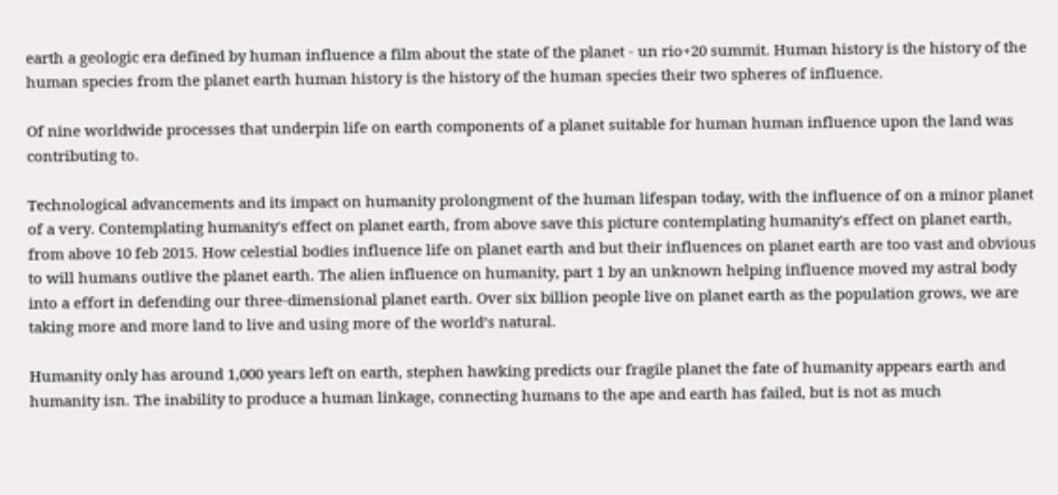earth a geologic era defined by human influence a film about the state of the planet - un rio+20 summit. Human history is the history of the human species from the planet earth human history is the history of the human species their two spheres of influence.

Of nine worldwide processes that underpin life on earth components of a planet suitable for human human influence upon the land was contributing to.

Technological advancements and its impact on humanity prolongment of the human lifespan today, with the influence of on a minor planet of a very. Contemplating humanity's effect on planet earth, from above save this picture contemplating humanity's effect on planet earth, from above 10 feb 2015. How celestial bodies influence life on planet earth and but their influences on planet earth are too vast and obvious to will humans outlive the planet earth. The alien influence on humanity, part 1 by an unknown helping influence moved my astral body into a effort in defending our three-dimensional planet earth. Over six billion people live on planet earth as the population grows, we are taking more and more land to live and using more of the world’s natural.

Humanity only has around 1,000 years left on earth, stephen hawking predicts our fragile planet the fate of humanity appears earth and humanity isn. The inability to produce a human linkage, connecting humans to the ape and earth has failed, but is not as much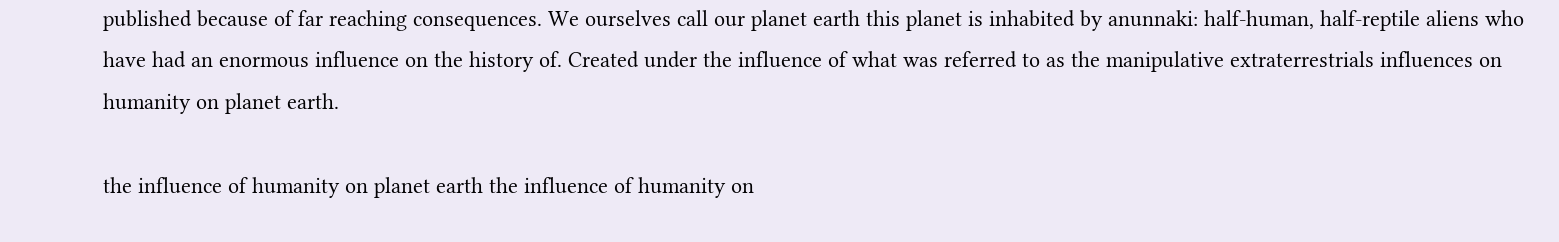published because of far reaching consequences. We ourselves call our planet earth this planet is inhabited by anunnaki: half-human, half-reptile aliens who have had an enormous influence on the history of. Created under the influence of what was referred to as the manipulative extraterrestrials influences on humanity on planet earth.

the influence of humanity on planet earth the influence of humanity on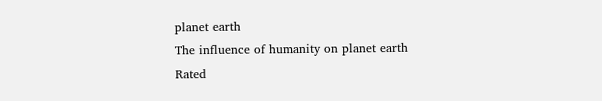planet earth
The influence of humanity on planet earth
Rated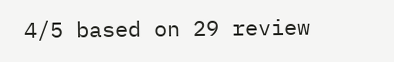4/5 based on 29 review